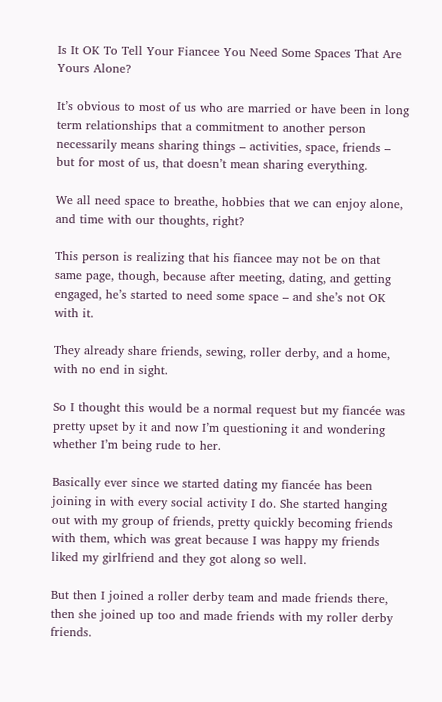Is It OK To Tell Your Fiancee You Need Some Spaces That Are Yours Alone?

It’s obvious to most of us who are married or have been in long term relationships that a commitment to another person necessarily means sharing things – activities, space, friends – but for most of us, that doesn’t mean sharing everything.

We all need space to breathe, hobbies that we can enjoy alone, and time with our thoughts, right?

This person is realizing that his fiancee may not be on that same page, though, because after meeting, dating, and getting engaged, he’s started to need some space – and she’s not OK with it.

They already share friends, sewing, roller derby, and a home, with no end in sight.

So I thought this would be a normal request but my fiancée was pretty upset by it and now I’m questioning it and wondering whether I’m being rude to her.

Basically ever since we started dating my fiancée has been joining in with every social activity I do. She started hanging out with my group of friends, pretty quickly becoming friends with them, which was great because I was happy my friends liked my girlfriend and they got along so well.

But then I joined a roller derby team and made friends there, then she joined up too and made friends with my roller derby friends.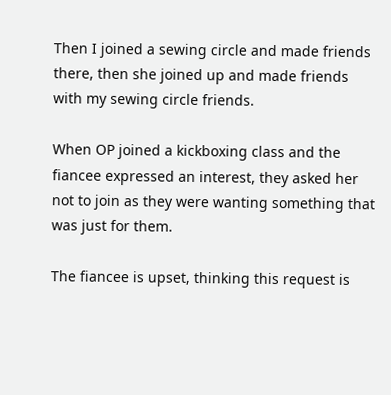Then I joined a sewing circle and made friends there, then she joined up and made friends with my sewing circle friends.

When OP joined a kickboxing class and the fiancee expressed an interest, they asked her not to join as they were wanting something that was just for them.

The fiancee is upset, thinking this request is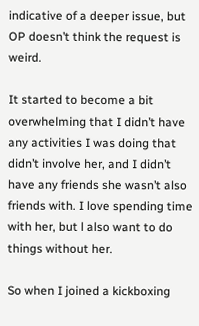indicative of a deeper issue, but OP doesn’t think the request is weird.

It started to become a bit overwhelming that I didn’t have any activities I was doing that didn’t involve her, and I didn’t have any friends she wasn’t also friends with. I love spending time with her, but l also want to do things without her.

So when I joined a kickboxing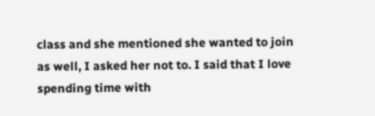class and she mentioned she wanted to join as well, I asked her not to. I said that I love spending time with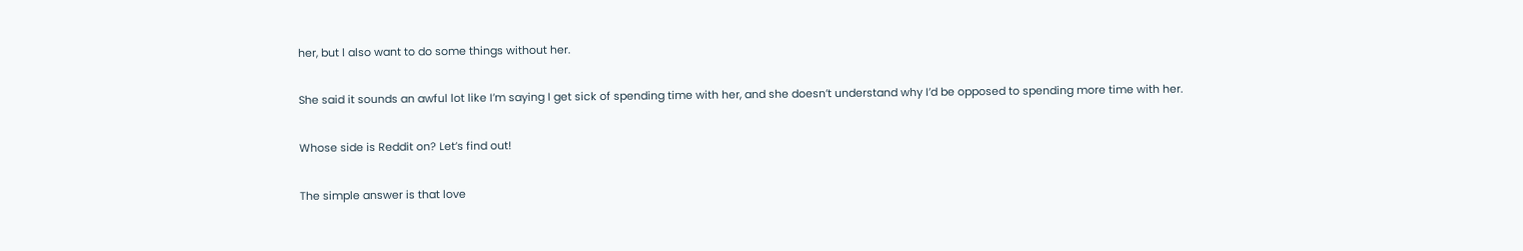her, but l also want to do some things without her.

She said it sounds an awful lot like I’m saying I get sick of spending time with her, and she doesn’t understand why I’d be opposed to spending more time with her.

Whose side is Reddit on? Let’s find out!

The simple answer is that love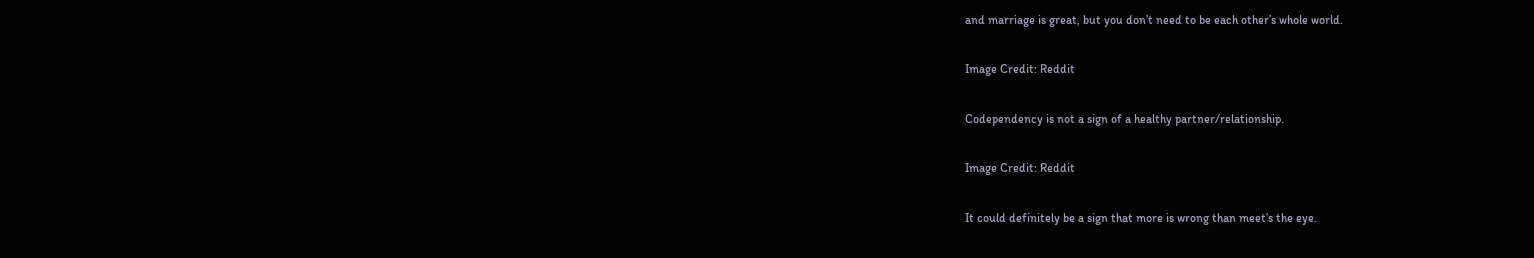and marriage is great, but you don’t need to be each other’s whole world.

Image Credit: Reddit

Codependency is not a sign of a healthy partner/relationship.

Image Credit: Reddit

It could definitely be a sign that more is wrong than meet’s the eye.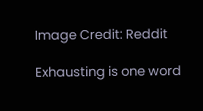Image Credit: Reddit

Exhausting is one word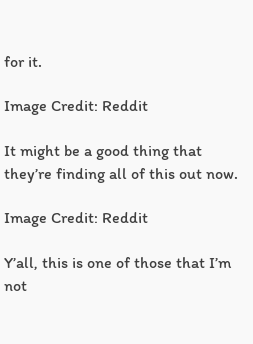for it.

Image Credit: Reddit

It might be a good thing that they’re finding all of this out now.

Image Credit: Reddit

Y’all, this is one of those that I’m not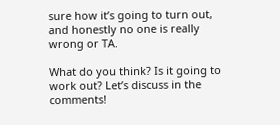sure how it’s going to turn out, and honestly no one is really wrong or TA.

What do you think? Is it going to work out? Let’s discuss in the comments!